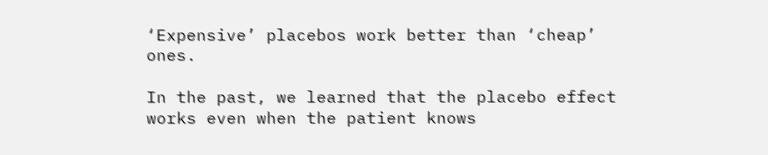‘Expensive’ placebos work better than ‘cheap’ ones.

In the past, we learned that the placebo effect works even when the patient knows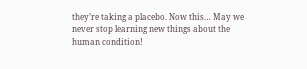they’re taking a placebo. Now this… May we never stop learning new things about the human condition!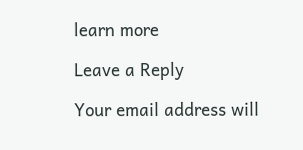learn more

Leave a Reply

Your email address will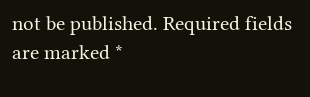not be published. Required fields are marked *